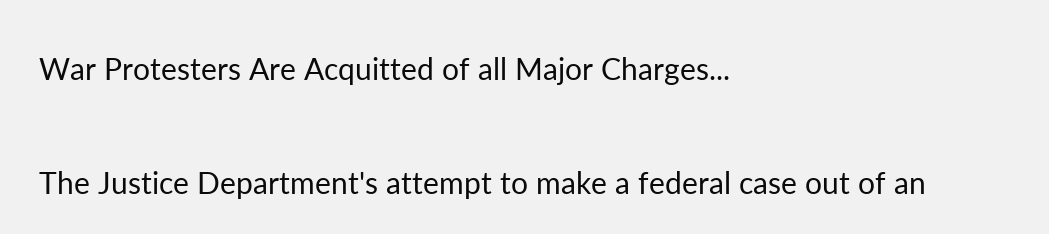War Protesters Are Acquitted of all Major Charges...

The Justice Department's attempt to make a federal case out of an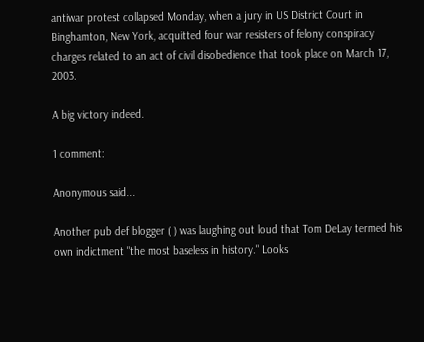antiwar protest collapsed Monday, when a jury in US District Court in Binghamton, New York, acquitted four war resisters of felony conspiracy charges related to an act of civil disobedience that took place on March 17, 2003.

A big victory indeed.

1 comment:

Anonymous said...

Another pub def blogger ( ) was laughing out loud that Tom DeLay termed his own indictment "the most baseless in history." Looks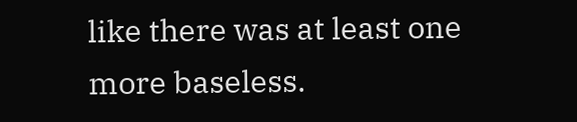like there was at least one more baseless.